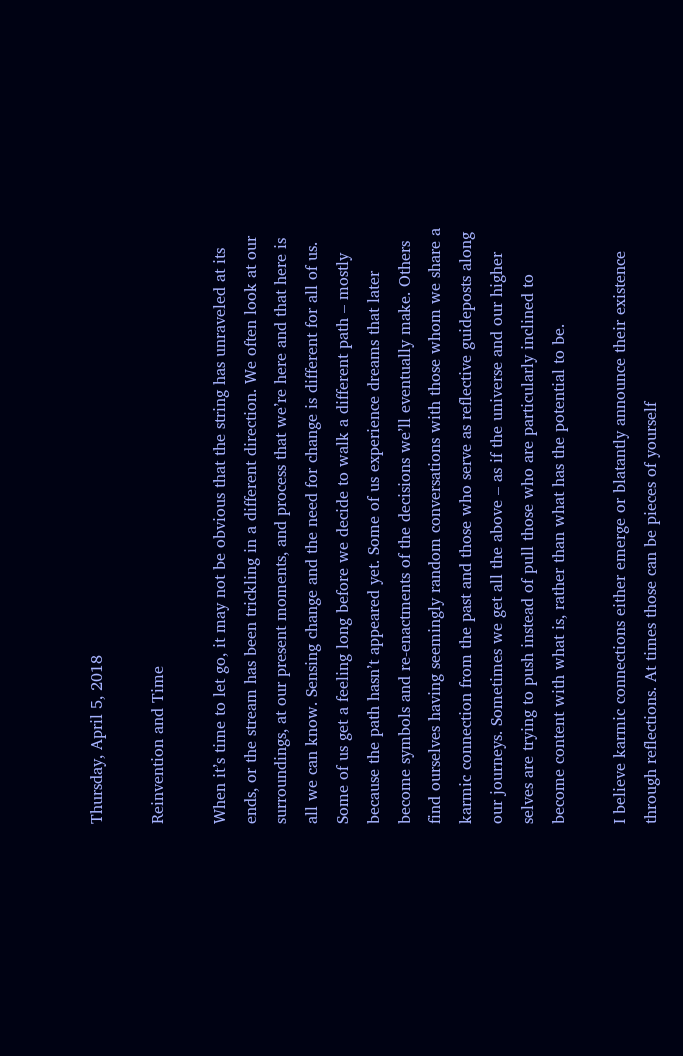Thursday, April 5, 2018

Reinvention and Time

When it’s time to let go, it may not be obvious that the string has unraveled at its ends, or the stream has been trickling in a different direction. We often look at our surroundings, at our present moments, and process that we’re here and that here is all we can know. Sensing change and the need for change is different for all of us. Some of us get a feeling long before we decide to walk a different path – mostly because the path hasn’t appeared yet. Some of us experience dreams that later become symbols and re-enactments of the decisions we’ll eventually make. Others find ourselves having seemingly random conversations with those whom we share a karmic connection from the past and those who serve as reflective guideposts along our journeys. Sometimes we get all the above – as if the universe and our higher selves are trying to push instead of pull those who are particularly inclined to become content with what is, rather than what has the potential to be.

I believe karmic connections either emerge or blatantly announce their existence through reflections. At times those can be pieces of yourself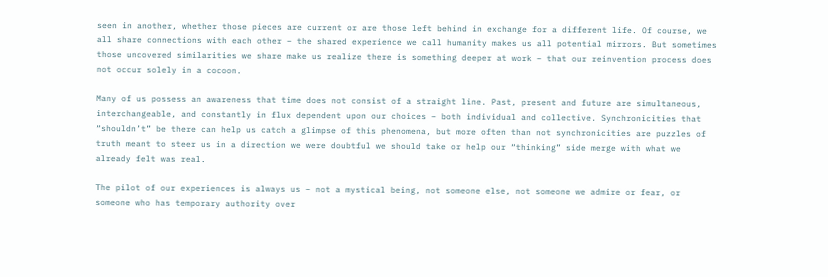seen in another, whether those pieces are current or are those left behind in exchange for a different life. Of course, we all share connections with each other – the shared experience we call humanity makes us all potential mirrors. But sometimes those uncovered similarities we share make us realize there is something deeper at work – that our reinvention process does not occur solely in a cocoon.

Many of us possess an awareness that time does not consist of a straight line. Past, present and future are simultaneous, interchangeable, and constantly in flux dependent upon our choices – both individual and collective. Synchronicities that “shouldn’t” be there can help us catch a glimpse of this phenomena, but more often than not synchronicities are puzzles of truth meant to steer us in a direction we were doubtful we should take or help our “thinking” side merge with what we already felt was real.

The pilot of our experiences is always us – not a mystical being, not someone else, not someone we admire or fear, or someone who has temporary authority over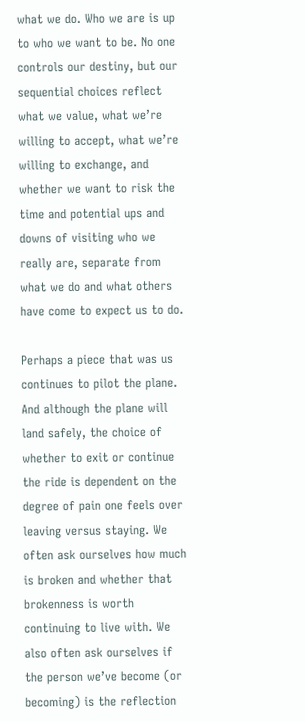what we do. Who we are is up to who we want to be. No one controls our destiny, but our sequential choices reflect what we value, what we’re willing to accept, what we’re willing to exchange, and whether we want to risk the time and potential ups and downs of visiting who we really are, separate from what we do and what others have come to expect us to do.

Perhaps a piece that was us continues to pilot the plane. And although the plane will land safely, the choice of whether to exit or continue the ride is dependent on the degree of pain one feels over leaving versus staying. We often ask ourselves how much is broken and whether that brokenness is worth continuing to live with. We also often ask ourselves if the person we’ve become (or becoming) is the reflection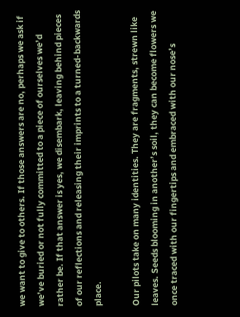we want to give to others. If those answers are no, perhaps we ask if we’ve buried or not fully committed to a piece of ourselves we’d rather be. If that answer is yes, we disembark, leaving behind pieces of our reflections and releasing their imprints to a turned-backwards place.

Our pilots take on many identities. They are fragments, strewn like leaves. Seeds blooming in another’s soil, they can become flowers we once traced with our fingertips and embraced with our nose’s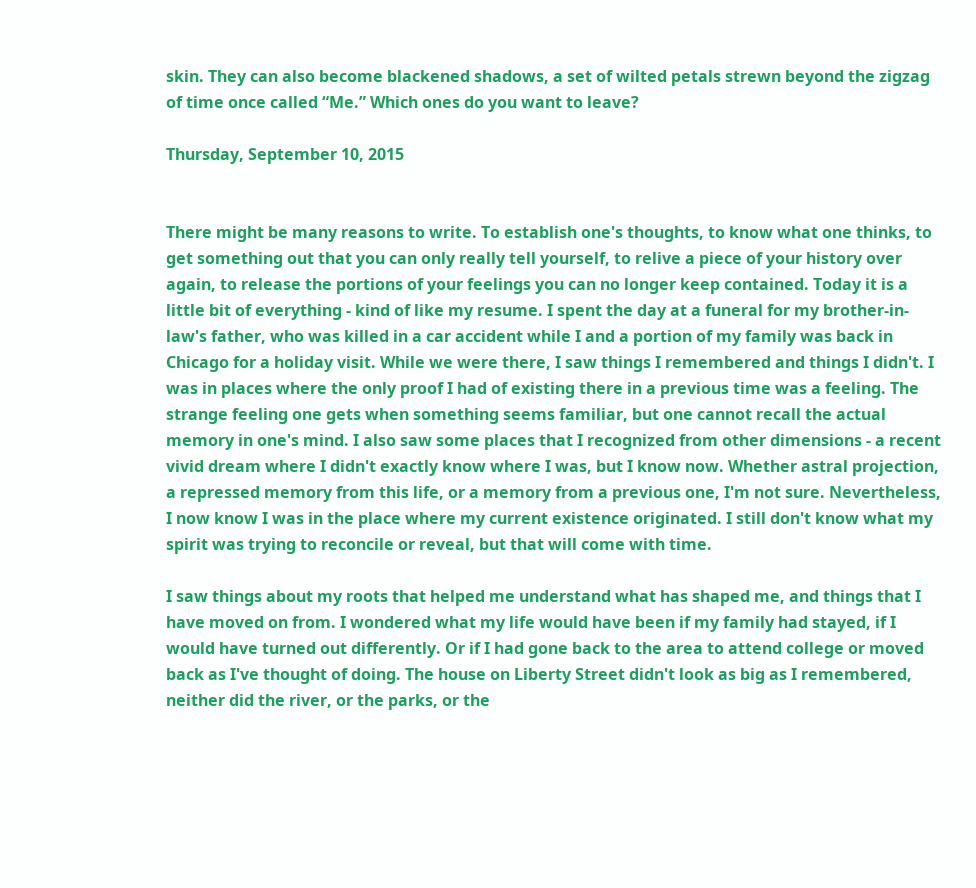skin. They can also become blackened shadows, a set of wilted petals strewn beyond the zigzag of time once called “Me.” Which ones do you want to leave?

Thursday, September 10, 2015


There might be many reasons to write. To establish one's thoughts, to know what one thinks, to get something out that you can only really tell yourself, to relive a piece of your history over again, to release the portions of your feelings you can no longer keep contained. Today it is a little bit of everything - kind of like my resume. I spent the day at a funeral for my brother-in-law's father, who was killed in a car accident while I and a portion of my family was back in Chicago for a holiday visit. While we were there, I saw things I remembered and things I didn't. I was in places where the only proof I had of existing there in a previous time was a feeling. The strange feeling one gets when something seems familiar, but one cannot recall the actual memory in one's mind. I also saw some places that I recognized from other dimensions - a recent vivid dream where I didn't exactly know where I was, but I know now. Whether astral projection, a repressed memory from this life, or a memory from a previous one, I'm not sure. Nevertheless, I now know I was in the place where my current existence originated. I still don't know what my spirit was trying to reconcile or reveal, but that will come with time.

I saw things about my roots that helped me understand what has shaped me, and things that I have moved on from. I wondered what my life would have been if my family had stayed, if I would have turned out differently. Or if I had gone back to the area to attend college or moved back as I've thought of doing. The house on Liberty Street didn't look as big as I remembered, neither did the river, or the parks, or the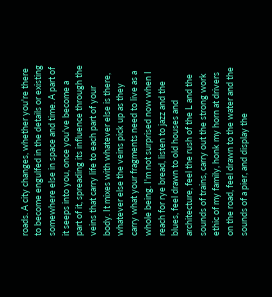roads. A city changes, whether you're there to become engulfed in the details or existing somewhere else in space and time. A part of it seeps into you, once you've become a part of it, spreading its influence through the veins that carry life to each part of your body. It mixes with whatever else is there, whatever else the veins pick up as they carry what your fragments need to live as a whole being. I'm not surprised now when I reach for rye bread, listen to jazz and the blues, feel drawn to old houses and architecture, feel the rush of the L and the sounds of trains, carry out the strong work ethic of my family, honk my horn at drivers on the road, feel drawn to the water and the sounds of a pier, and display the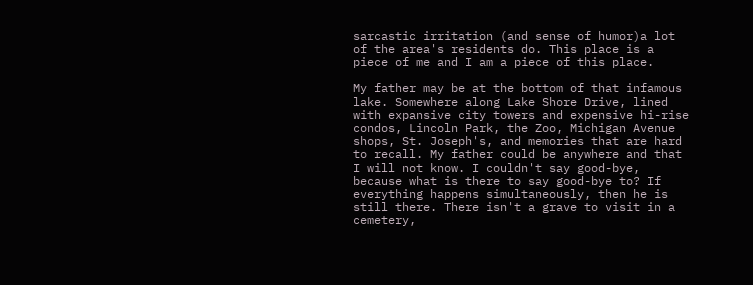sarcastic irritation (and sense of humor)a lot of the area's residents do. This place is a piece of me and I am a piece of this place.

My father may be at the bottom of that infamous lake. Somewhere along Lake Shore Drive, lined with expansive city towers and expensive hi-rise condos, Lincoln Park, the Zoo, Michigan Avenue shops, St. Joseph's, and memories that are hard to recall. My father could be anywhere and that I will not know. I couldn't say good-bye, because what is there to say good-bye to? If everything happens simultaneously, then he is still there. There isn't a grave to visit in a cemetery,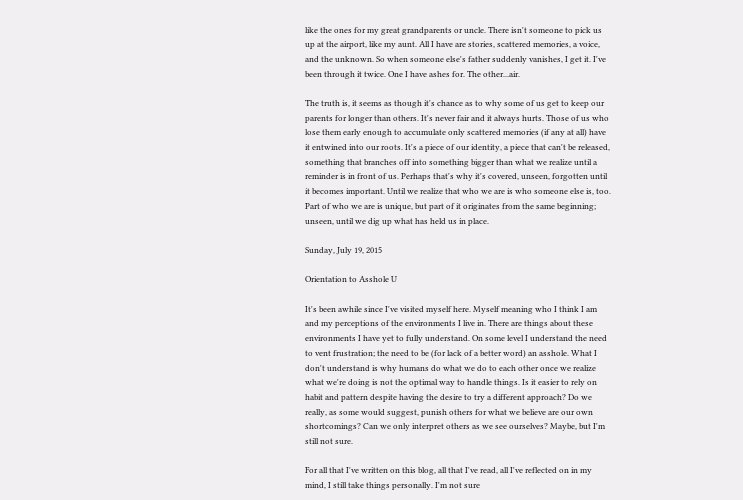like the ones for my great grandparents or uncle. There isn't someone to pick us up at the airport, like my aunt. All I have are stories, scattered memories, a voice, and the unknown. So when someone else's father suddenly vanishes, I get it. I've been through it twice. One I have ashes for. The other...air.

The truth is, it seems as though it's chance as to why some of us get to keep our parents for longer than others. It's never fair and it always hurts. Those of us who lose them early enough to accumulate only scattered memories (if any at all) have it entwined into our roots. It's a piece of our identity, a piece that can't be released, something that branches off into something bigger than what we realize until a reminder is in front of us. Perhaps that's why it's covered, unseen, forgotten until it becomes important. Until we realize that who we are is who someone else is, too. Part of who we are is unique, but part of it originates from the same beginning; unseen, until we dig up what has held us in place.

Sunday, July 19, 2015

Orientation to Asshole U

It's been awhile since I've visited myself here. Myself meaning who I think I am and my perceptions of the environments I live in. There are things about these environments I have yet to fully understand. On some level I understand the need to vent frustration; the need to be (for lack of a better word) an asshole. What I don't understand is why humans do what we do to each other once we realize what we're doing is not the optimal way to handle things. Is it easier to rely on habit and pattern despite having the desire to try a different approach? Do we really, as some would suggest, punish others for what we believe are our own shortcomings? Can we only interpret others as we see ourselves? Maybe, but I'm still not sure.

For all that I've written on this blog, all that I've read, all I've reflected on in my mind, I still take things personally. I'm not sure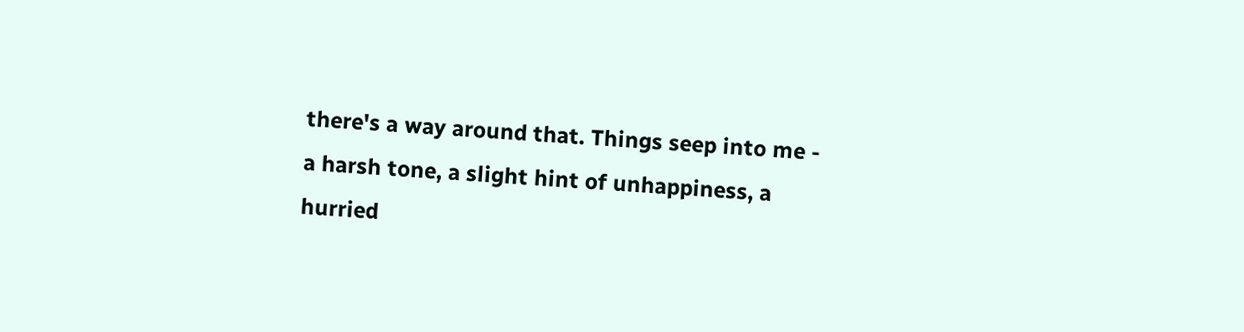there's a way around that. Things seep into me - a harsh tone, a slight hint of unhappiness, a hurried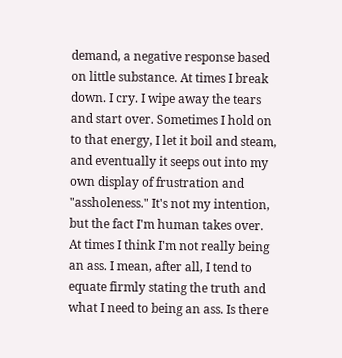demand, a negative response based on little substance. At times I break down. I cry. I wipe away the tears and start over. Sometimes I hold on to that energy, I let it boil and steam, and eventually it seeps out into my own display of frustration and "assholeness." It's not my intention, but the fact I'm human takes over. At times I think I'm not really being an ass. I mean, after all, I tend to equate firmly stating the truth and what I need to being an ass. Is there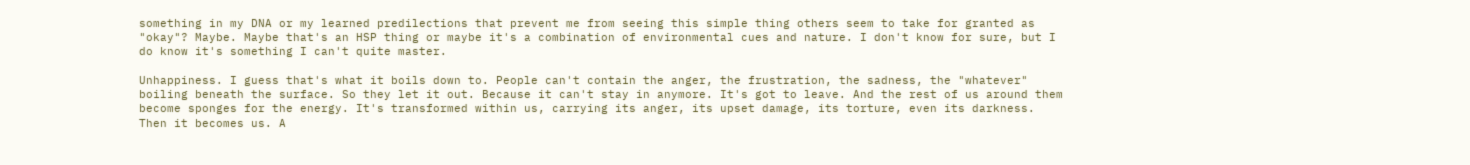something in my DNA or my learned predilections that prevent me from seeing this simple thing others seem to take for granted as "okay"? Maybe. Maybe that's an HSP thing or maybe it's a combination of environmental cues and nature. I don't know for sure, but I do know it's something I can't quite master.

Unhappiness. I guess that's what it boils down to. People can't contain the anger, the frustration, the sadness, the "whatever" boiling beneath the surface. So they let it out. Because it can't stay in anymore. It's got to leave. And the rest of us around them become sponges for the energy. It's transformed within us, carrying its anger, its upset damage, its torture, even its darkness. Then it becomes us. A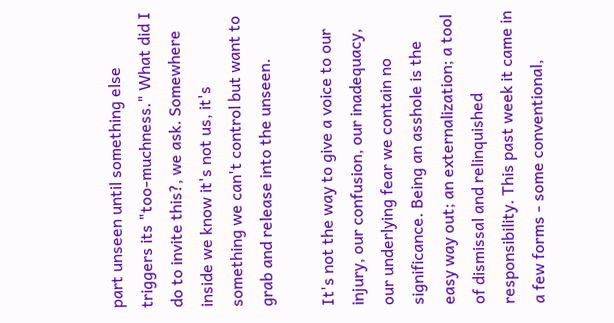part unseen until something else triggers its "too-muchness." What did I do to invite this?, we ask. Somewhere inside we know it's not us, it's something we can't control but want to grab and release into the unseen.

It's not the way to give a voice to our injury, our confusion, our inadequacy, our underlying fear we contain no significance. Being an asshole is the easy way out; an externalization; a tool of dismissal and relinquished responsibility. This past week it came in a few forms - some conventional,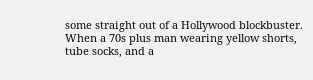some straight out of a Hollywood blockbuster. When a 70s plus man wearing yellow shorts, tube socks, and a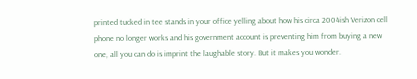printed tucked in tee stands in your office yelling about how his circa 2004ish Verizon cell phone no longer works and his government account is preventing him from buying a new one, all you can do is imprint the laughable story. But it makes you wonder.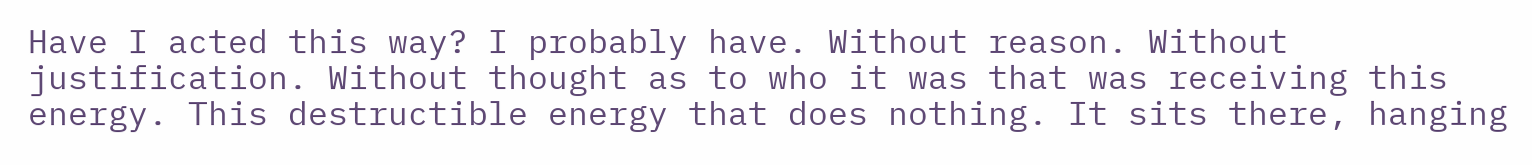Have I acted this way? I probably have. Without reason. Without justification. Without thought as to who it was that was receiving this energy. This destructible energy that does nothing. It sits there, hanging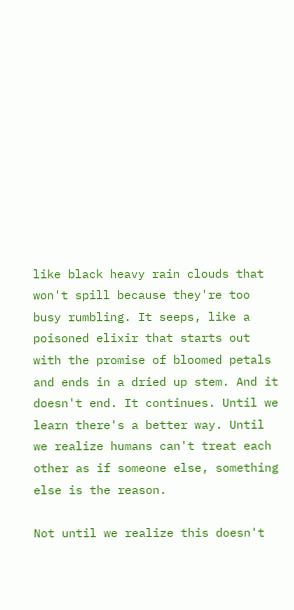like black heavy rain clouds that won't spill because they're too busy rumbling. It seeps, like a poisoned elixir that starts out with the promise of bloomed petals and ends in a dried up stem. And it doesn't end. It continues. Until we learn there's a better way. Until we realize humans can't treat each other as if someone else, something else is the reason.

Not until we realize this doesn't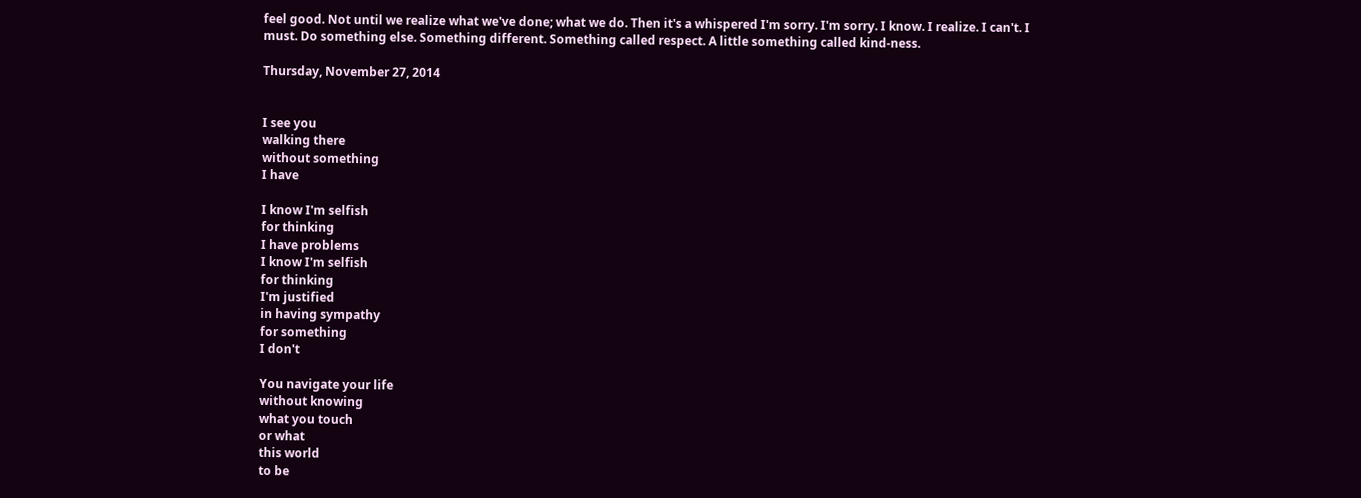feel good. Not until we realize what we've done; what we do. Then it's a whispered I'm sorry. I'm sorry. I know. I realize. I can't. I must. Do something else. Something different. Something called respect. A little something called kind-ness.

Thursday, November 27, 2014


I see you
walking there
without something
I have

I know I'm selfish
for thinking
I have problems
I know I'm selfish
for thinking
I'm justified
in having sympathy
for something
I don't

You navigate your life
without knowing
what you touch
or what
this world
to be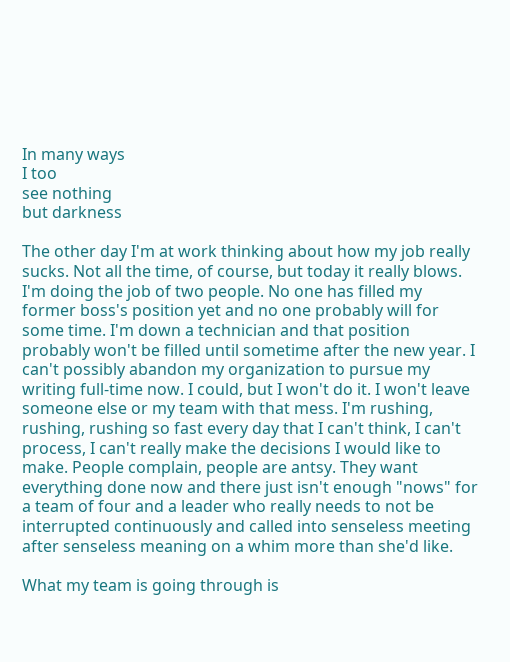In many ways
I too
see nothing
but darkness

The other day I'm at work thinking about how my job really sucks. Not all the time, of course, but today it really blows. I'm doing the job of two people. No one has filled my former boss's position yet and no one probably will for some time. I'm down a technician and that position probably won't be filled until sometime after the new year. I can't possibly abandon my organization to pursue my writing full-time now. I could, but I won't do it. I won't leave someone else or my team with that mess. I'm rushing, rushing, rushing so fast every day that I can't think, I can't process, I can't really make the decisions I would like to make. People complain, people are antsy. They want everything done now and there just isn't enough "nows" for a team of four and a leader who really needs to not be interrupted continuously and called into senseless meeting after senseless meaning on a whim more than she'd like.

What my team is going through is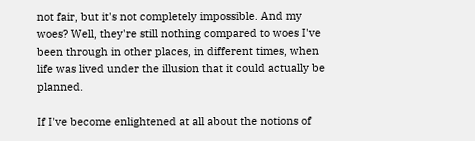not fair, but it's not completely impossible. And my woes? Well, they're still nothing compared to woes I've been through in other places, in different times, when life was lived under the illusion that it could actually be planned.

If I've become enlightened at all about the notions of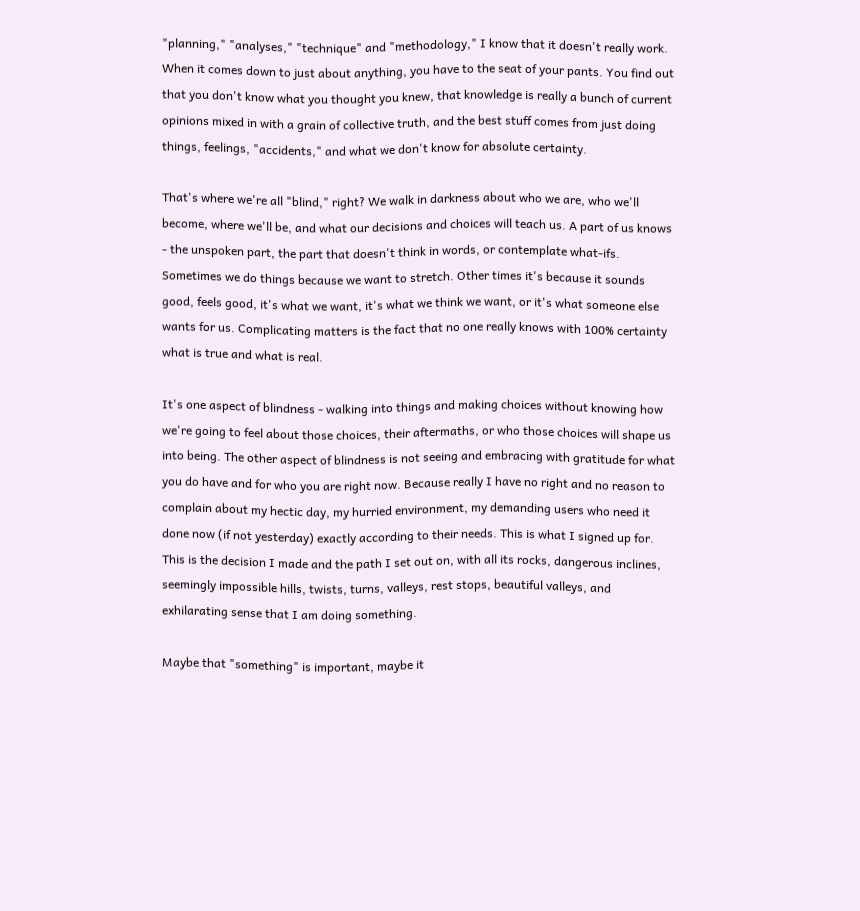"planning," "analyses," "technique" and "methodology," I know that it doesn't really work. When it comes down to just about anything, you have to the seat of your pants. You find out that you don't know what you thought you knew, that knowledge is really a bunch of current opinions mixed in with a grain of collective truth, and the best stuff comes from just doing things, feelings, "accidents," and what we don't know for absolute certainty.

That's where we're all "blind," right? We walk in darkness about who we are, who we'll become, where we'll be, and what our decisions and choices will teach us. A part of us knows - the unspoken part, the part that doesn't think in words, or contemplate what-ifs. Sometimes we do things because we want to stretch. Other times it's because it sounds good, feels good, it's what we want, it's what we think we want, or it's what someone else wants for us. Complicating matters is the fact that no one really knows with 100% certainty what is true and what is real.

It's one aspect of blindness - walking into things and making choices without knowing how we're going to feel about those choices, their aftermaths, or who those choices will shape us into being. The other aspect of blindness is not seeing and embracing with gratitude for what you do have and for who you are right now. Because really I have no right and no reason to complain about my hectic day, my hurried environment, my demanding users who need it done now (if not yesterday) exactly according to their needs. This is what I signed up for. This is the decision I made and the path I set out on, with all its rocks, dangerous inclines, seemingly impossible hills, twists, turns, valleys, rest stops, beautiful valleys, and exhilarating sense that I am doing something.

Maybe that "something" is important, maybe it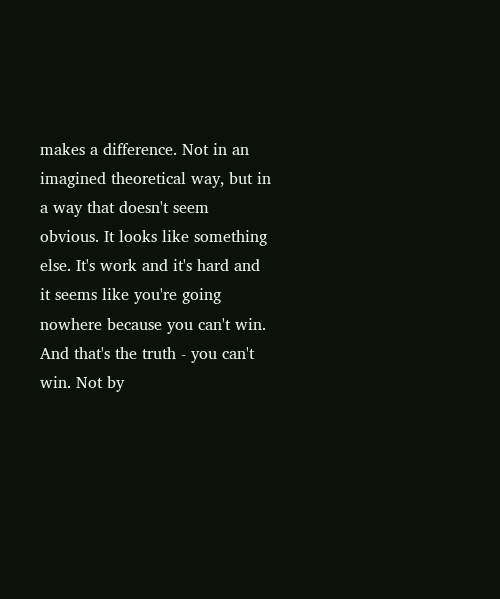makes a difference. Not in an imagined theoretical way, but in a way that doesn't seem obvious. It looks like something else. It's work and it's hard and it seems like you're going nowhere because you can't win. And that's the truth - you can't win. Not by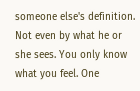someone else's definition. Not even by what he or she sees. You only know what you feel. One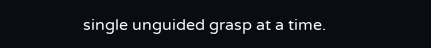single unguided grasp at a time.